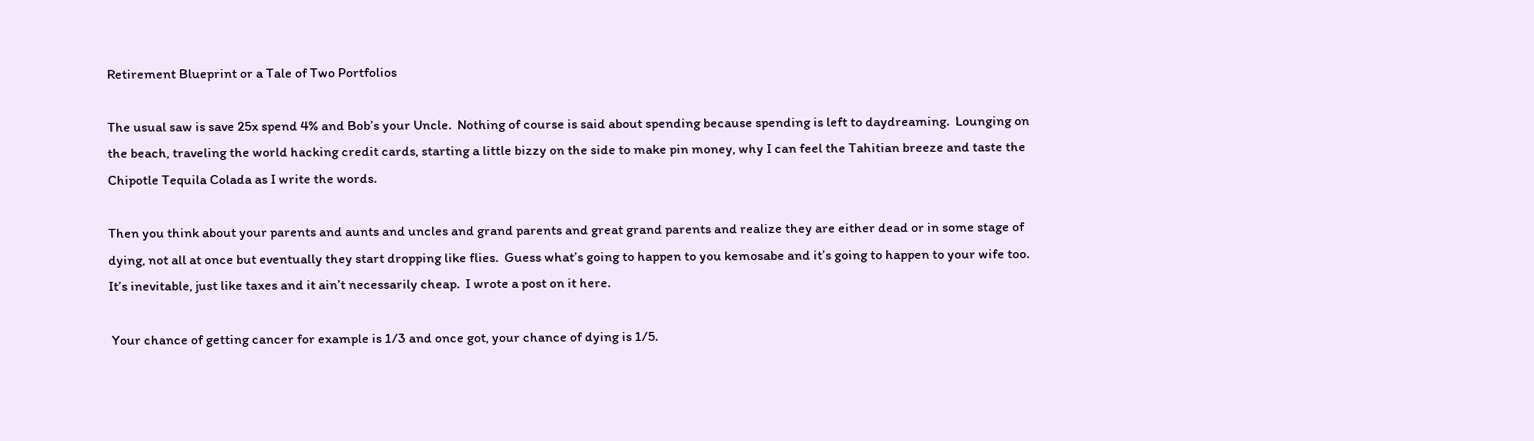Retirement Blueprint or a Tale of Two Portfolios

The usual saw is save 25x spend 4% and Bob’s your Uncle.  Nothing of course is said about spending because spending is left to daydreaming.  Lounging on the beach, traveling the world hacking credit cards, starting a little bizzy on the side to make pin money, why I can feel the Tahitian breeze and taste the Chipotle Tequila Colada as I write the words.

Then you think about your parents and aunts and uncles and grand parents and great grand parents and realize they are either dead or in some stage of dying, not all at once but eventually they start dropping like flies.  Guess what’s going to happen to you kemosabe and it’s going to happen to your wife too. It’s inevitable, just like taxes and it ain’t necessarily cheap.  I wrote a post on it here.

 Your chance of getting cancer for example is 1/3 and once got, your chance of dying is 1/5.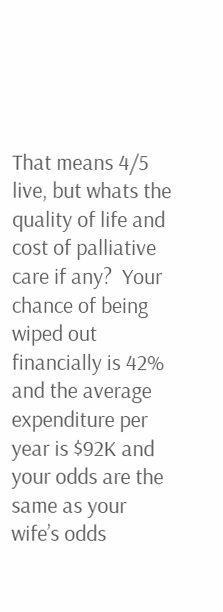That means 4/5 live, but whats the quality of life and cost of palliative care if any?  Your chance of being wiped out financially is 42% and the average expenditure per year is $92K and your odds are the same as your wife’s odds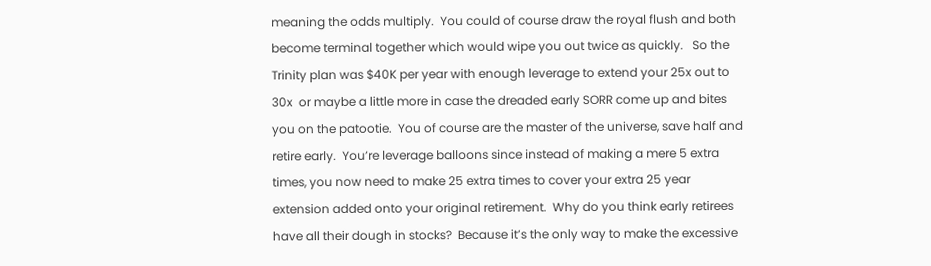meaning the odds multiply.  You could of course draw the royal flush and both become terminal together which would wipe you out twice as quickly.   So the Trinity plan was $40K per year with enough leverage to extend your 25x out to 30x  or maybe a little more in case the dreaded early SORR come up and bites you on the patootie.  You of course are the master of the universe, save half and retire early.  You’re leverage balloons since instead of making a mere 5 extra times, you now need to make 25 extra times to cover your extra 25 year extension added onto your original retirement.  Why do you think early retirees have all their dough in stocks?  Because it’s the only way to make the excessive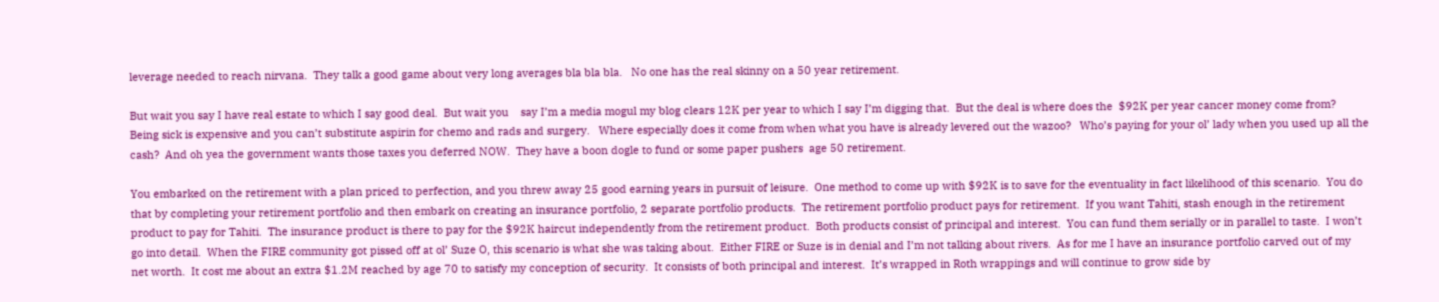leverage needed to reach nirvana.  They talk a good game about very long averages bla bla bla.   No one has the real skinny on a 50 year retirement.

But wait you say I have real estate to which I say good deal.  But wait you    say I’m a media mogul my blog clears 12K per year to which I say I’m digging that.  But the deal is where does the  $92K per year cancer money come from?  Being sick is expensive and you can’t substitute aspirin for chemo and rads and surgery.   Where especially does it come from when what you have is already levered out the wazoo?   Who’s paying for your ol’ lady when you used up all the cash?  And oh yea the government wants those taxes you deferred NOW.  They have a boon dogle to fund or some paper pushers  age 50 retirement.

You embarked on the retirement with a plan priced to perfection, and you threw away 25 good earning years in pursuit of leisure.  One method to come up with $92K is to save for the eventuality in fact likelihood of this scenario.  You do that by completing your retirement portfolio and then embark on creating an insurance portfolio, 2 separate portfolio products.  The retirement portfolio product pays for retirement.  If you want Tahiti, stash enough in the retirement product to pay for Tahiti.  The insurance product is there to pay for the $92K haircut independently from the retirement product.  Both products consist of principal and interest.  You can fund them serially or in parallel to taste.  I won’t go into detail.  When the FIRE community got pissed off at ol’ Suze O, this scenario is what she was taking about.  Either FIRE or Suze is in denial and I’m not talking about rivers.  As for me I have an insurance portfolio carved out of my net worth.  It cost me about an extra $1.2M reached by age 70 to satisfy my conception of security.  It consists of both principal and interest.  It’s wrapped in Roth wrappings and will continue to grow side by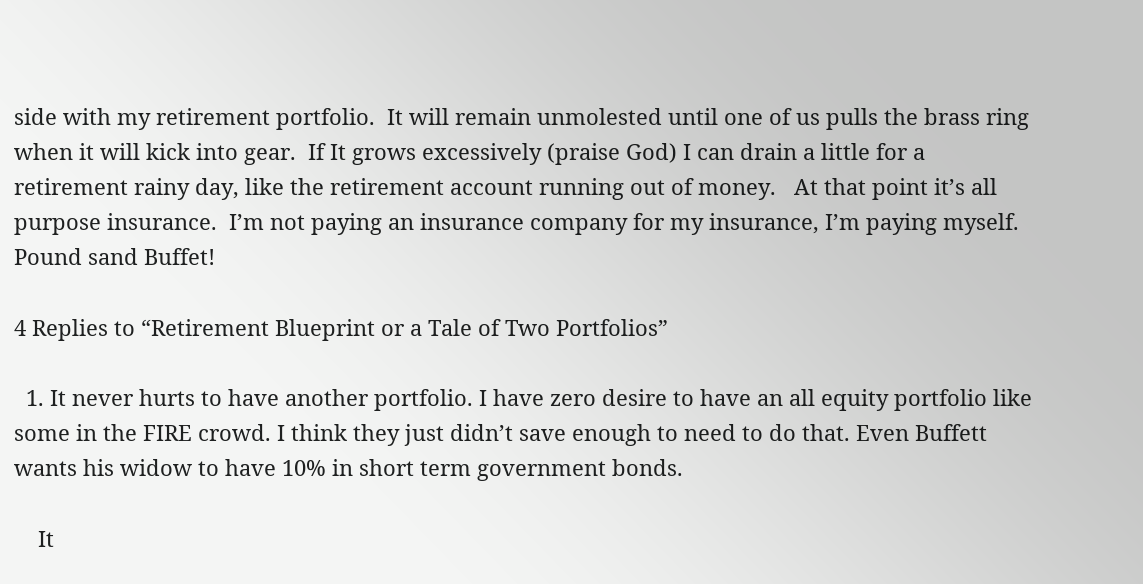side with my retirement portfolio.  It will remain unmolested until one of us pulls the brass ring when it will kick into gear.  If It grows excessively (praise God) I can drain a little for a retirement rainy day, like the retirement account running out of money.   At that point it’s all purpose insurance.  I’m not paying an insurance company for my insurance, I’m paying myself.  Pound sand Buffet!

4 Replies to “Retirement Blueprint or a Tale of Two Portfolios”

  1. It never hurts to have another portfolio. I have zero desire to have an all equity portfolio like some in the FIRE crowd. I think they just didn’t save enough to need to do that. Even Buffett wants his widow to have 10% in short term government bonds.

    It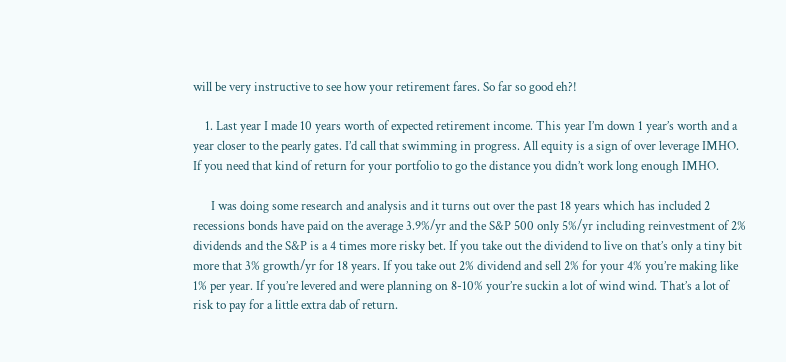will be very instructive to see how your retirement fares. So far so good eh?!

    1. Last year I made 10 years worth of expected retirement income. This year I’m down 1 year’s worth and a year closer to the pearly gates. I’d call that swimming in progress. All equity is a sign of over leverage IMHO. If you need that kind of return for your portfolio to go the distance you didn’t work long enough IMHO.

      I was doing some research and analysis and it turns out over the past 18 years which has included 2 recessions bonds have paid on the average 3.9%/yr and the S&P 500 only 5%/yr including reinvestment of 2% dividends and the S&P is a 4 times more risky bet. If you take out the dividend to live on that’s only a tiny bit more that 3% growth/yr for 18 years. If you take out 2% dividend and sell 2% for your 4% you’re making like 1% per year. If you’re levered and were planning on 8-10% your’re suckin a lot of wind wind. That’s a lot of risk to pay for a little extra dab of return.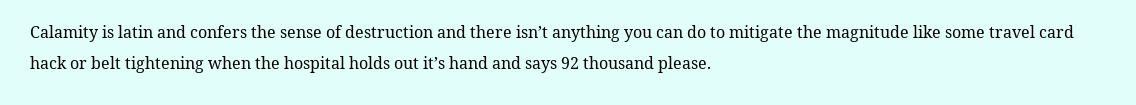Calamity is latin and confers the sense of destruction and there isn’t anything you can do to mitigate the magnitude like some travel card hack or belt tightening when the hospital holds out it’s hand and says 92 thousand please.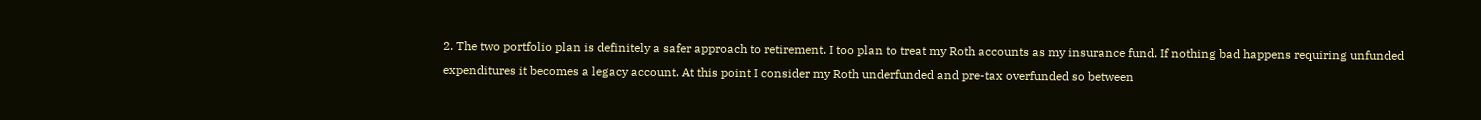2. The two portfolio plan is definitely a safer approach to retirement. I too plan to treat my Roth accounts as my insurance fund. If nothing bad happens requiring unfunded expenditures it becomes a legacy account. At this point I consider my Roth underfunded and pre-tax overfunded so between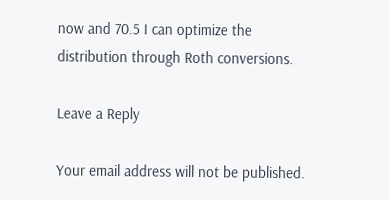now and 70.5 I can optimize the distribution through Roth conversions.

Leave a Reply

Your email address will not be published.